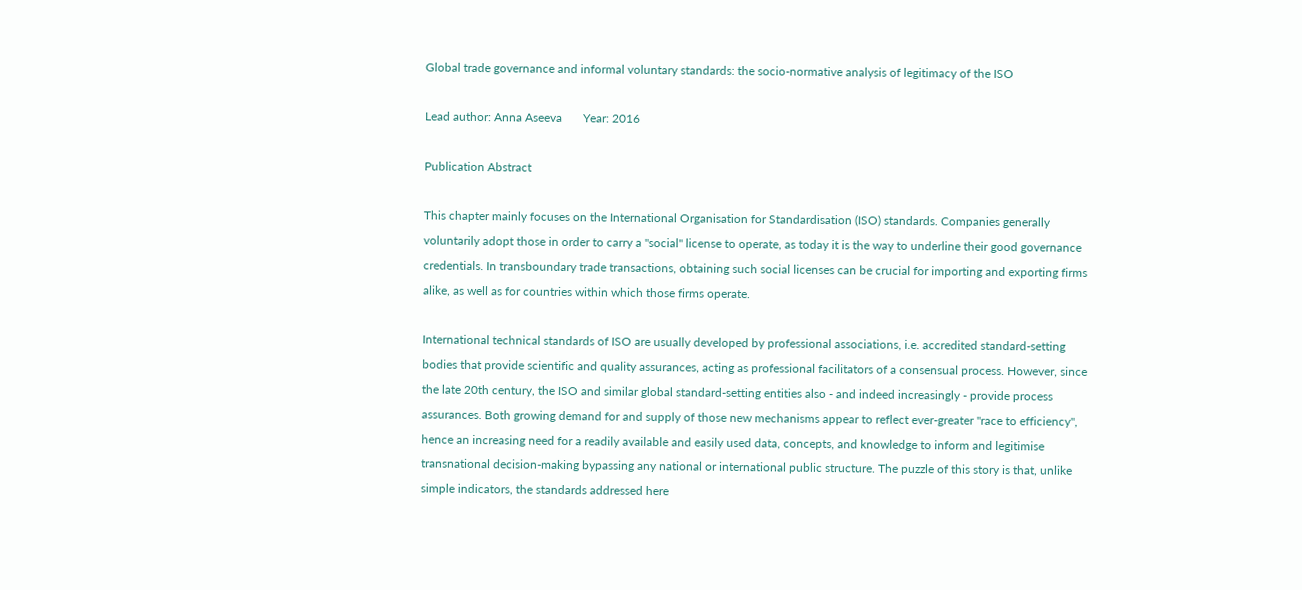Global trade governance and informal voluntary standards: the socio-normative analysis of legitimacy of the ISO

Lead author: Anna Aseeva       Year: 2016

Publication Abstract

This chapter mainly focuses on the International Organisation for Standardisation (ISO) standards. Companies generally voluntarily adopt those in order to carry a "social" license to operate, as today it is the way to underline their good governance credentials. In transboundary trade transactions, obtaining such social licenses can be crucial for importing and exporting firms alike, as well as for countries within which those firms operate.

International technical standards of ISO are usually developed by professional associations, i.e. accredited standard-setting bodies that provide scientific and quality assurances, acting as professional facilitators of a consensual process. However, since the late 20th century, the ISO and similar global standard-setting entities also - and indeed increasingly - provide process assurances. Both growing demand for and supply of those new mechanisms appear to reflect ever-greater "race to efficiency", hence an increasing need for a readily available and easily used data, concepts, and knowledge to inform and legitimise transnational decision-making bypassing any national or international public structure. The puzzle of this story is that, unlike simple indicators, the standards addressed here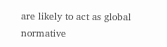are likely to act as global normative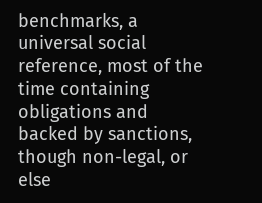benchmarks, a universal social reference, most of the time containing obligations and backed by sanctions, though non-legal, or else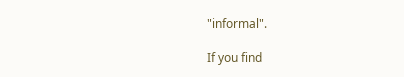"informal".

If you find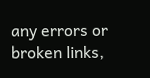any errors or broken links,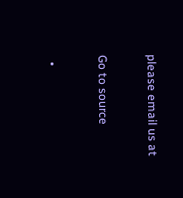please email us at

Go to source

  •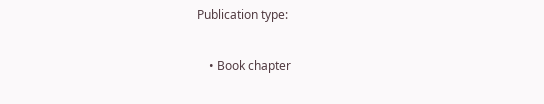Publication type:

    • Book chapter